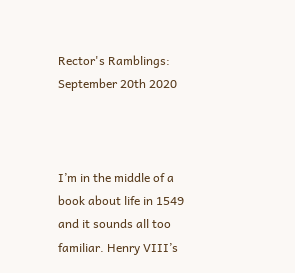Rector's Ramblings: September 20th 2020



I’m in the middle of a book about life in 1549 and it sounds all too familiar. Henry VIII’s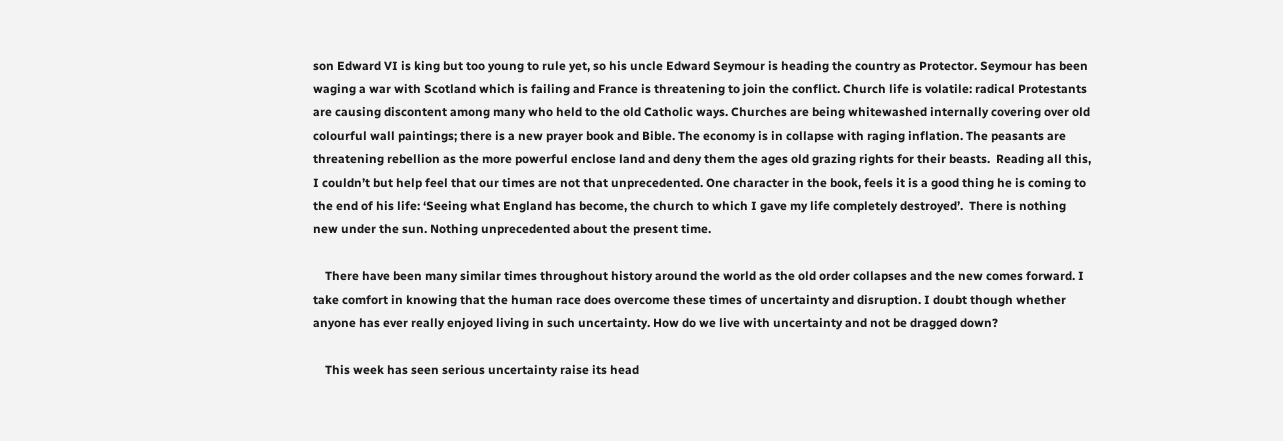son Edward VI is king but too young to rule yet, so his uncle Edward Seymour is heading the country as Protector. Seymour has been waging a war with Scotland which is failing and France is threatening to join the conflict. Church life is volatile: radical Protestants are causing discontent among many who held to the old Catholic ways. Churches are being whitewashed internally covering over old colourful wall paintings; there is a new prayer book and Bible. The economy is in collapse with raging inflation. The peasants are threatening rebellion as the more powerful enclose land and deny them the ages old grazing rights for their beasts.  Reading all this, I couldn’t but help feel that our times are not that unprecedented. One character in the book, feels it is a good thing he is coming to the end of his life: ‘Seeing what England has become, the church to which I gave my life completely destroyed’.  There is nothing new under the sun. Nothing unprecedented about the present time.

    There have been many similar times throughout history around the world as the old order collapses and the new comes forward. I take comfort in knowing that the human race does overcome these times of uncertainty and disruption. I doubt though whether anyone has ever really enjoyed living in such uncertainty. How do we live with uncertainty and not be dragged down?

    This week has seen serious uncertainty raise its head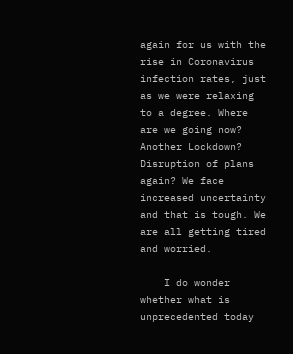again for us with the rise in Coronavirus infection rates, just as we were relaxing to a degree. Where are we going now? Another Lockdown? Disruption of plans again? We face increased uncertainty and that is tough. We are all getting tired and worried.

    I do wonder whether what is unprecedented today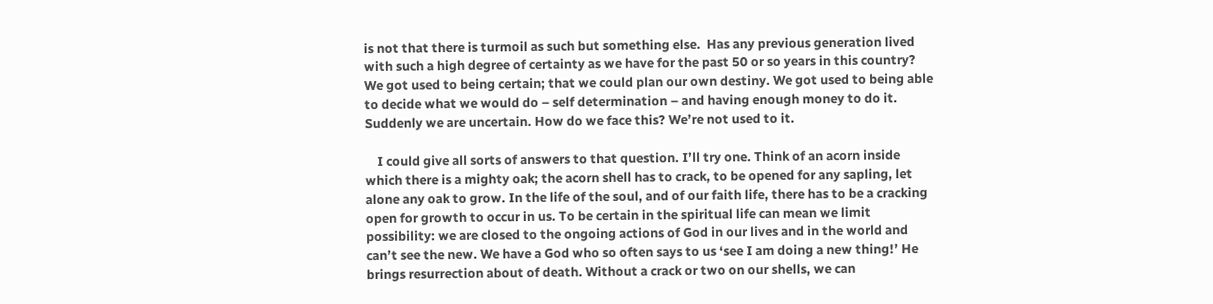is not that there is turmoil as such but something else.  Has any previous generation lived with such a high degree of certainty as we have for the past 50 or so years in this country? We got used to being certain; that we could plan our own destiny. We got used to being able to decide what we would do – self determination – and having enough money to do it. Suddenly we are uncertain. How do we face this? We’re not used to it.

    I could give all sorts of answers to that question. I’ll try one. Think of an acorn inside which there is a mighty oak; the acorn shell has to crack, to be opened for any sapling, let alone any oak to grow. In the life of the soul, and of our faith life, there has to be a cracking open for growth to occur in us. To be certain in the spiritual life can mean we limit possibility: we are closed to the ongoing actions of God in our lives and in the world and can’t see the new. We have a God who so often says to us ‘see I am doing a new thing!’ He brings resurrection about of death. Without a crack or two on our shells, we can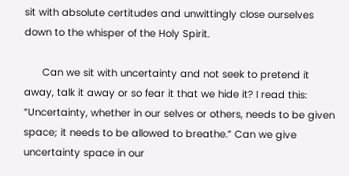sit with absolute certitudes and unwittingly close ourselves down to the whisper of the Holy Spirit.

      Can we sit with uncertainty and not seek to pretend it away, talk it away or so fear it that we hide it? I read this: “Uncertainty, whether in our selves or others, needs to be given space; it needs to be allowed to breathe.” Can we give uncertainty space in our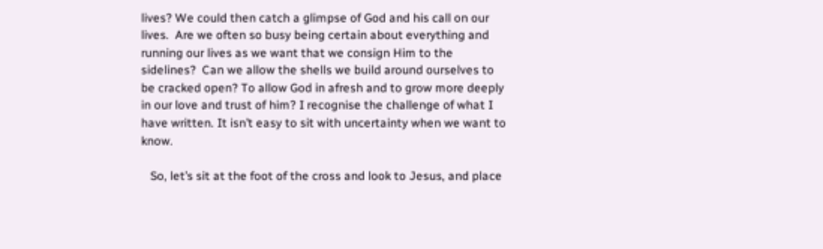lives? We could then catch a glimpse of God and his call on our lives.  Are we often so busy being certain about everything and running our lives as we want that we consign Him to the sidelines?  Can we allow the shells we build around ourselves to be cracked open? To allow God in afresh and to grow more deeply in our love and trust of him? I recognise the challenge of what I have written. It isn’t easy to sit with uncertainty when we want to know.

   So, let’s sit at the foot of the cross and look to Jesus, and place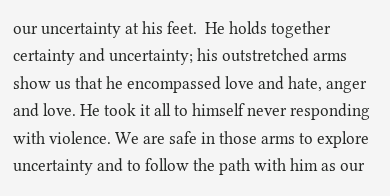our uncertainty at his feet.  He holds together certainty and uncertainty; his outstretched arms show us that he encompassed love and hate, anger and love. He took it all to himself never responding with violence. We are safe in those arms to explore uncertainty and to follow the path with him as our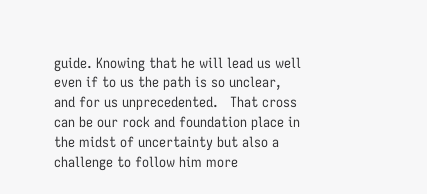guide. Knowing that he will lead us well even if to us the path is so unclear, and for us unprecedented.   That cross can be our rock and foundation place in the midst of uncertainty but also a challenge to follow him more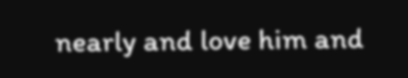nearly and love him and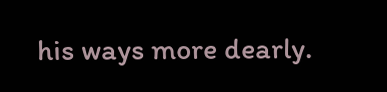his ways more dearly.